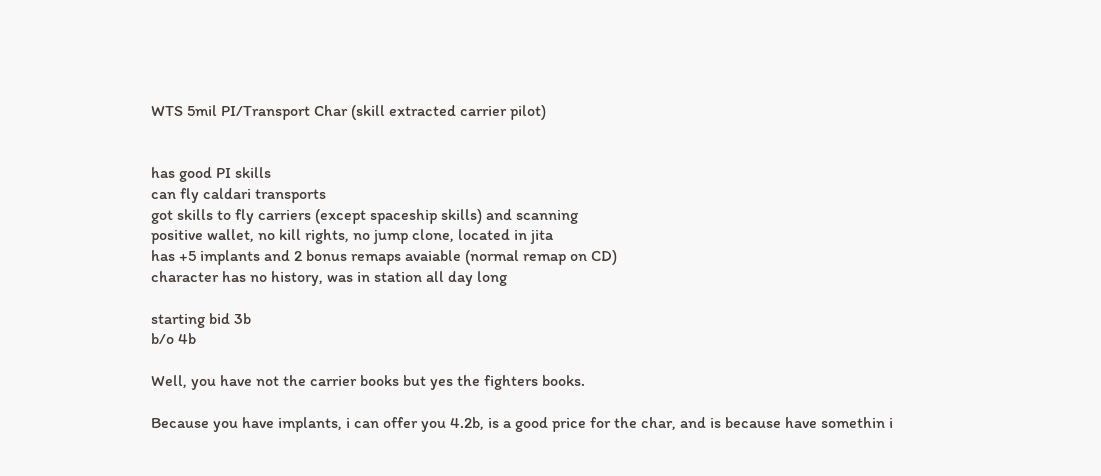WTS 5mil PI/Transport Char (skill extracted carrier pilot)


has good PI skills
can fly caldari transports
got skills to fly carriers (except spaceship skills) and scanning
positive wallet, no kill rights, no jump clone, located in jita
has +5 implants and 2 bonus remaps avaiable (normal remap on CD)
character has no history, was in station all day long

starting bid 3b
b/o 4b

Well, you have not the carrier books but yes the fighters books.

Because you have implants, i can offer you 4.2b, is a good price for the char, and is because have somethin i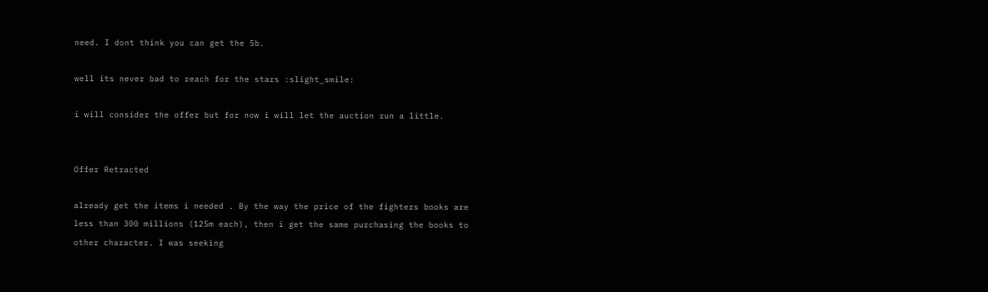need. I dont think you can get the 5b.

well its never bad to reach for the stars :slight_smile:

i will consider the offer but for now i will let the auction run a little.


Offer Retracted

already get the items i needed . By the way the price of the fighters books are less than 300 millions (125m each), then i get the same purchasing the books to other character. I was seeking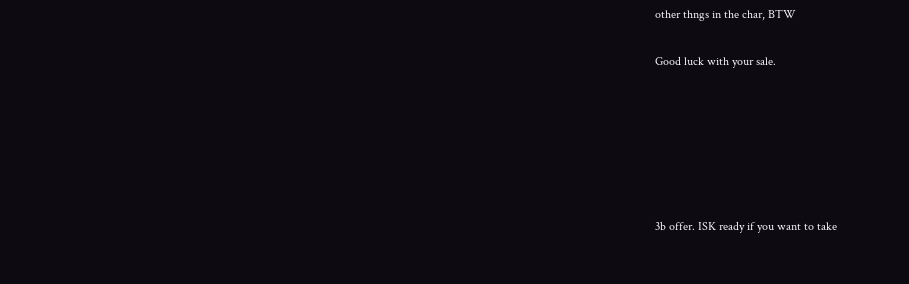other thngs in the char, BTW

Good luck with your sale.






3b offer. ISK ready if you want to take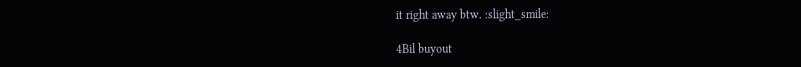it right away btw. :slight_smile:

4Bil buyout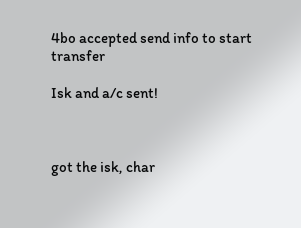4bo accepted send info to start transfer

Isk and a/c sent!



got the isk, char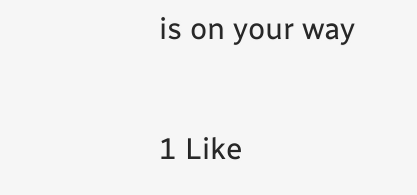is on your way

1 Like